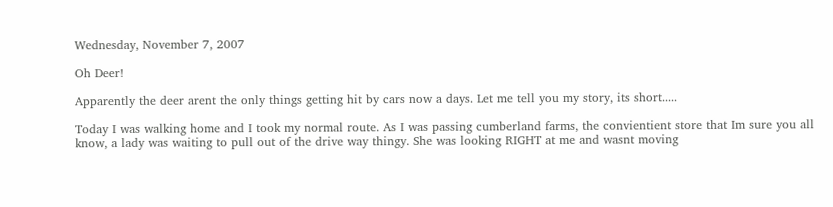Wednesday, November 7, 2007

Oh Deer!

Apparently the deer arent the only things getting hit by cars now a days. Let me tell you my story, its short.....

Today I was walking home and I took my normal route. As I was passing cumberland farms, the convientient store that Im sure you all know, a lady was waiting to pull out of the drive way thingy. She was looking RIGHT at me and wasnt moving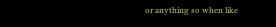or anything so when like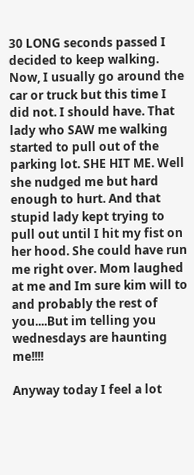30 LONG seconds passed I decided to keep walking. Now, I usually go around the car or truck but this time I did not. I should have. That lady who SAW me walking started to pull out of the parking lot. SHE HIT ME. Well she nudged me but hard enough to hurt. And that stupid lady kept trying to pull out until I hit my fist on her hood. She could have run me right over. Mom laughed at me and Im sure kim will to and probably the rest of you....But im telling you wednesdays are haunting me!!!!

Anyway today I feel a lot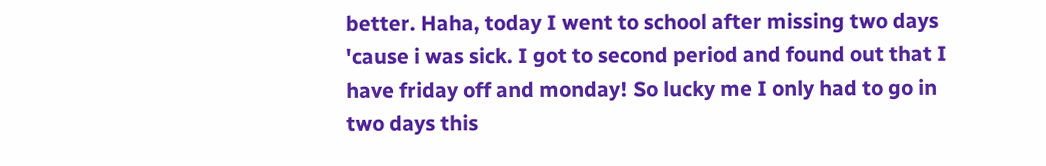better. Haha, today I went to school after missing two days 'cause i was sick. I got to second period and found out that I have friday off and monday! So lucky me I only had to go in two days this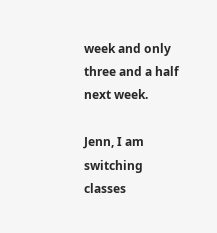week and only three and a half next week.

Jenn, I am switching classes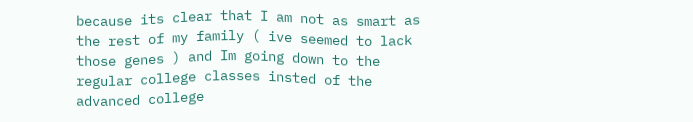because its clear that I am not as smart as the rest of my family ( ive seemed to lack those genes ) and Im going down to the regular college classes insted of the advanced college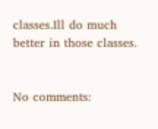classes.Ill do much better in those classes.


No comments: